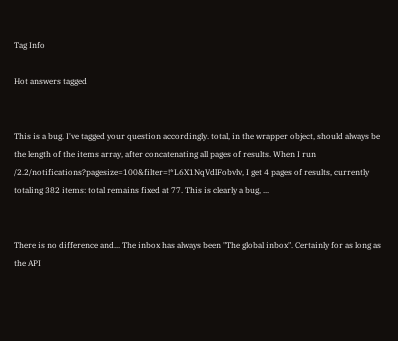Tag Info

Hot answers tagged


This is a bug. I've tagged your question accordingly. total, in the wrapper object, should always be the length of the items array, after concatenating all pages of results. When I run /2.2/notifications?pagesize=100&filter=!*L6X1NqVdlFobvlv, I get 4 pages of results, currently totaling 382 items: total remains fixed at 77. This is clearly a bug, ...


There is no difference and... The inbox has always been "The global inbox". Certainly for as long as the API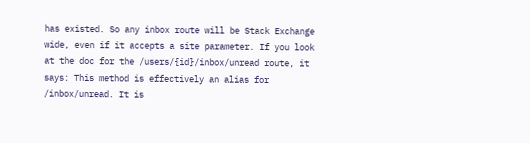has existed. So any inbox route will be Stack Exchange wide, even if it accepts a site parameter. If you look at the doc for the /users/{id}/inbox/unread route, it says: This method is effectively an alias for /inbox/unread. It is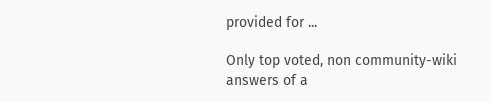provided for ...

Only top voted, non community-wiki answers of a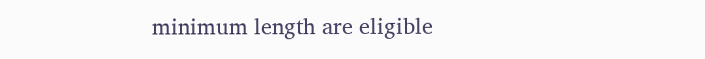minimum length are eligible